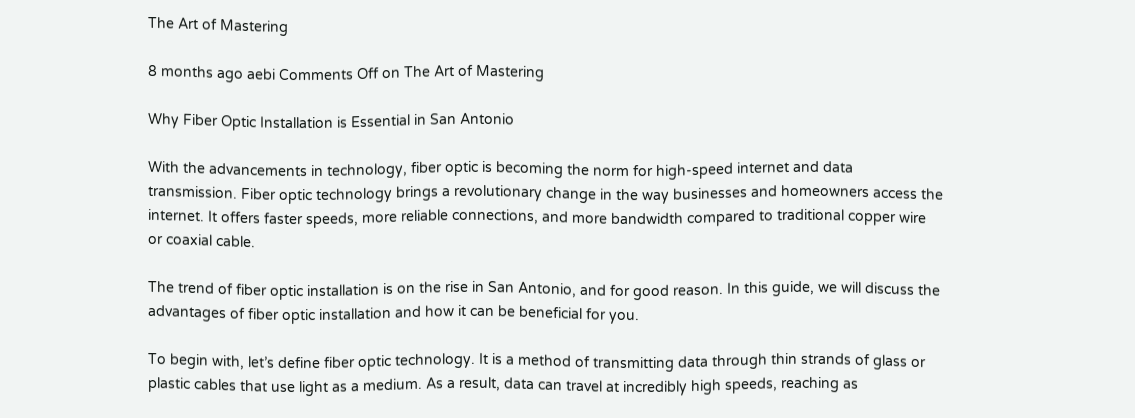The Art of Mastering

8 months ago aebi Comments Off on The Art of Mastering

Why Fiber Optic Installation is Essential in San Antonio

With the advancements in technology, fiber optic is becoming the norm for high-speed internet and data transmission. Fiber optic technology brings a revolutionary change in the way businesses and homeowners access the internet. It offers faster speeds, more reliable connections, and more bandwidth compared to traditional copper wire or coaxial cable.

The trend of fiber optic installation is on the rise in San Antonio, and for good reason. In this guide, we will discuss the advantages of fiber optic installation and how it can be beneficial for you.

To begin with, let’s define fiber optic technology. It is a method of transmitting data through thin strands of glass or plastic cables that use light as a medium. As a result, data can travel at incredibly high speeds, reaching as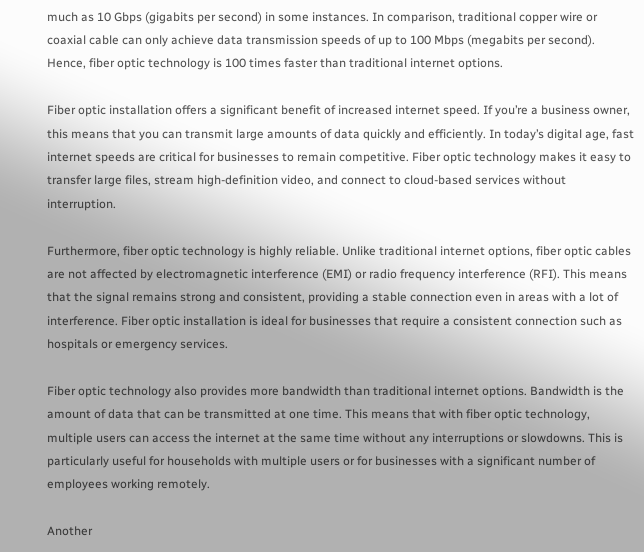much as 10 Gbps (gigabits per second) in some instances. In comparison, traditional copper wire or coaxial cable can only achieve data transmission speeds of up to 100 Mbps (megabits per second). Hence, fiber optic technology is 100 times faster than traditional internet options.

Fiber optic installation offers a significant benefit of increased internet speed. If you’re a business owner, this means that you can transmit large amounts of data quickly and efficiently. In today’s digital age, fast internet speeds are critical for businesses to remain competitive. Fiber optic technology makes it easy to transfer large files, stream high-definition video, and connect to cloud-based services without interruption.

Furthermore, fiber optic technology is highly reliable. Unlike traditional internet options, fiber optic cables are not affected by electromagnetic interference (EMI) or radio frequency interference (RFI). This means that the signal remains strong and consistent, providing a stable connection even in areas with a lot of interference. Fiber optic installation is ideal for businesses that require a consistent connection such as hospitals or emergency services.

Fiber optic technology also provides more bandwidth than traditional internet options. Bandwidth is the amount of data that can be transmitted at one time. This means that with fiber optic technology, multiple users can access the internet at the same time without any interruptions or slowdowns. This is particularly useful for households with multiple users or for businesses with a significant number of employees working remotely.

Another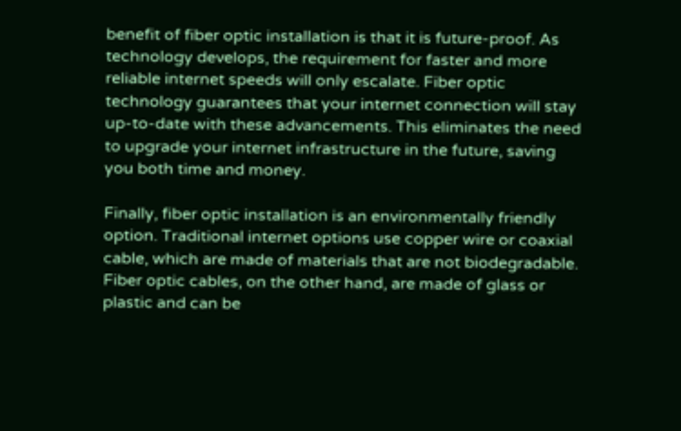benefit of fiber optic installation is that it is future-proof. As technology develops, the requirement for faster and more reliable internet speeds will only escalate. Fiber optic technology guarantees that your internet connection will stay up-to-date with these advancements. This eliminates the need to upgrade your internet infrastructure in the future, saving you both time and money.

Finally, fiber optic installation is an environmentally friendly option. Traditional internet options use copper wire or coaxial cable, which are made of materials that are not biodegradable. Fiber optic cables, on the other hand, are made of glass or plastic and can be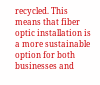recycled. This means that fiber optic installation is a more sustainable option for both businesses and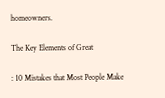homeowners.

The Key Elements of Great

: 10 Mistakes that Most People Make